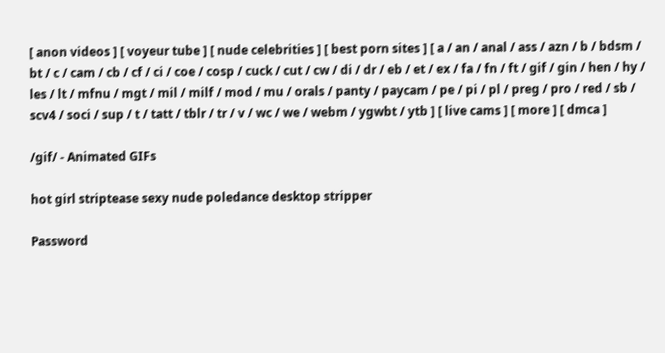[ anon videos ] [ voyeur tube ] [ nude celebrities ] [ best porn sites ] [ a / an / anal / ass / azn / b / bdsm / bt / c / cam / cb / cf / ci / coe / cosp / cuck / cut / cw / di / dr / eb / et / ex / fa / fn / ft / gif / gin / hen / hy / les / lt / mfnu / mgt / mil / milf / mod / mu / orals / panty / paycam / pe / pi / pl / preg / pro / red / sb / scv4 / soci / sup / t / tatt / tblr / tr / v / wc / we / webm / ygwbt / ytb ] [ live cams ] [ more ] [ dmca ]

/gif/ - Animated GIFs

hot girl striptease sexy nude poledance desktop stripper

Password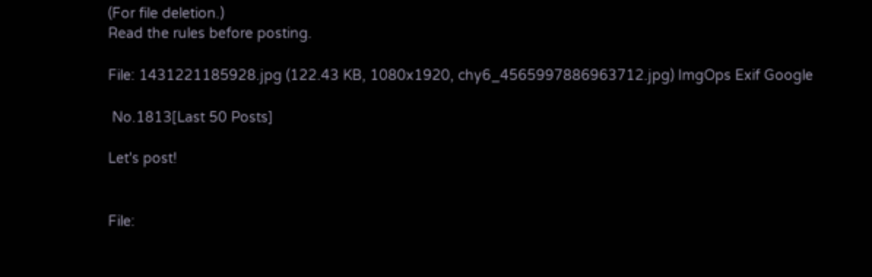(For file deletion.)
Read the rules before posting.

File: 1431221185928.jpg (122.43 KB, 1080x1920, chy6_4565997886963712.jpg) ImgOps Exif Google

 No.1813[Last 50 Posts]

Let's post!


File: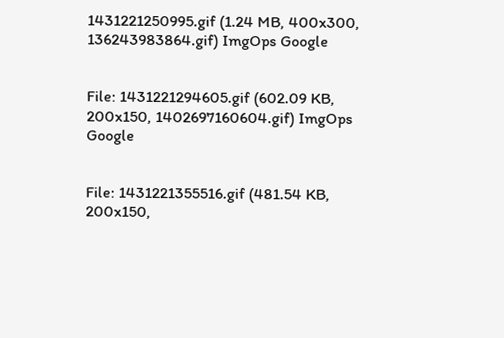1431221250995.gif (1.24 MB, 400x300, 136243983864.gif) ImgOps Google


File: 1431221294605.gif (602.09 KB, 200x150, 1402697160604.gif) ImgOps Google


File: 1431221355516.gif (481.54 KB, 200x150,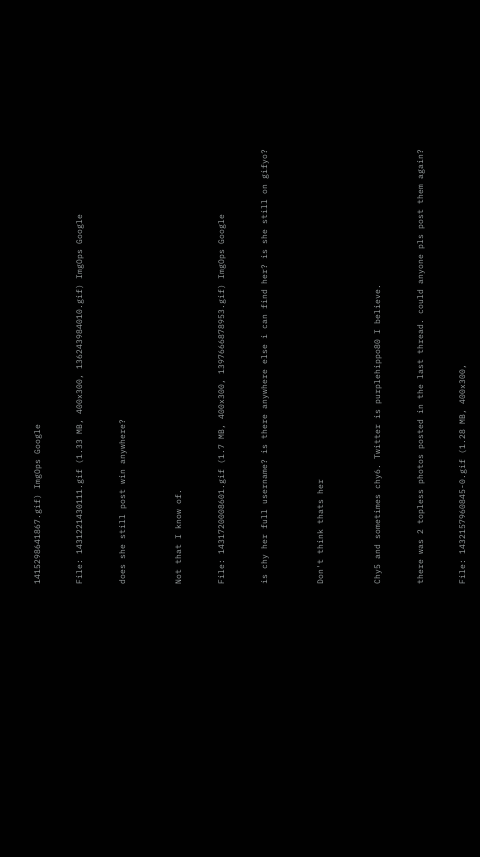1415298641867.gif) ImgOps Google


File: 1431221430111.gif (1.33 MB, 400x300, 136243984010.gif) ImgOps Google


does she still post win anywhere?



Not that I know of.


File: 1431720008601.gif (1.7 MB, 400x300, 1397666878953.gif) ImgOps Google


is chy her full username? is there anywhere else i can find her? is she still on gifyo?



Don't think thats her



Chy5 and sometimes chy6. Twitter is purplehippo80 I believe.


there was 2 topless photos posted in the last thread. could anyone pls post them again?


File: 1432157960845-0.gif (1.28 MB, 400x300,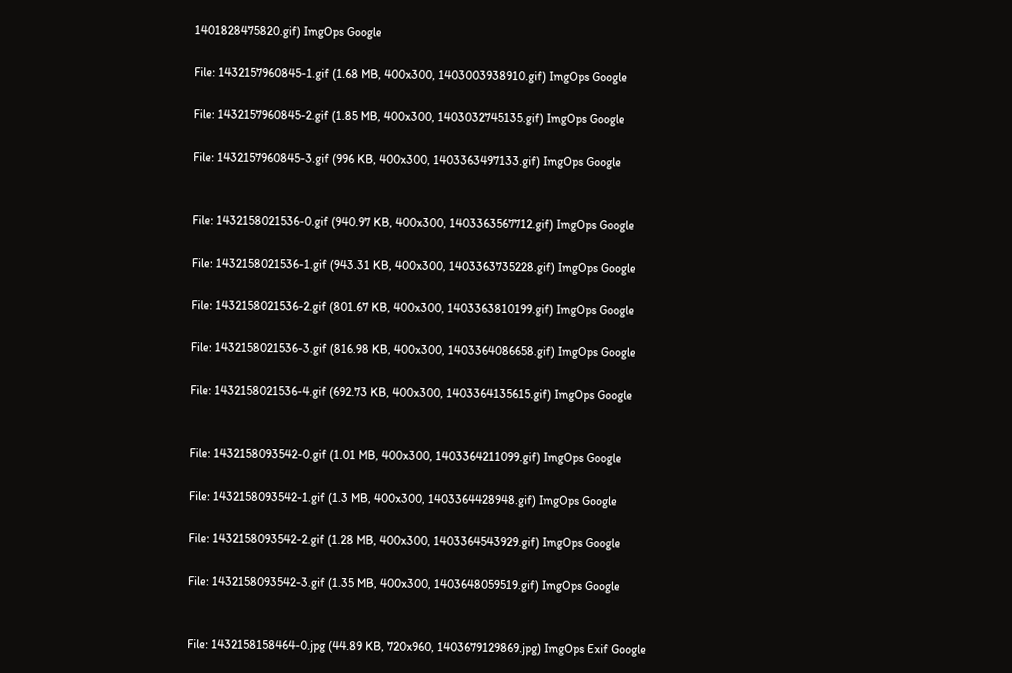1401828475820.gif) ImgOps Google

File: 1432157960845-1.gif (1.68 MB, 400x300, 1403003938910.gif) ImgOps Google

File: 1432157960845-2.gif (1.85 MB, 400x300, 1403032745135.gif) ImgOps Google

File: 1432157960845-3.gif (996 KB, 400x300, 1403363497133.gif) ImgOps Google


File: 1432158021536-0.gif (940.97 KB, 400x300, 1403363567712.gif) ImgOps Google

File: 1432158021536-1.gif (943.31 KB, 400x300, 1403363735228.gif) ImgOps Google

File: 1432158021536-2.gif (801.67 KB, 400x300, 1403363810199.gif) ImgOps Google

File: 1432158021536-3.gif (816.98 KB, 400x300, 1403364086658.gif) ImgOps Google

File: 1432158021536-4.gif (692.73 KB, 400x300, 1403364135615.gif) ImgOps Google


File: 1432158093542-0.gif (1.01 MB, 400x300, 1403364211099.gif) ImgOps Google

File: 1432158093542-1.gif (1.3 MB, 400x300, 1403364428948.gif) ImgOps Google

File: 1432158093542-2.gif (1.28 MB, 400x300, 1403364543929.gif) ImgOps Google

File: 1432158093542-3.gif (1.35 MB, 400x300, 1403648059519.gif) ImgOps Google


File: 1432158158464-0.jpg (44.89 KB, 720x960, 1403679129869.jpg) ImgOps Exif Google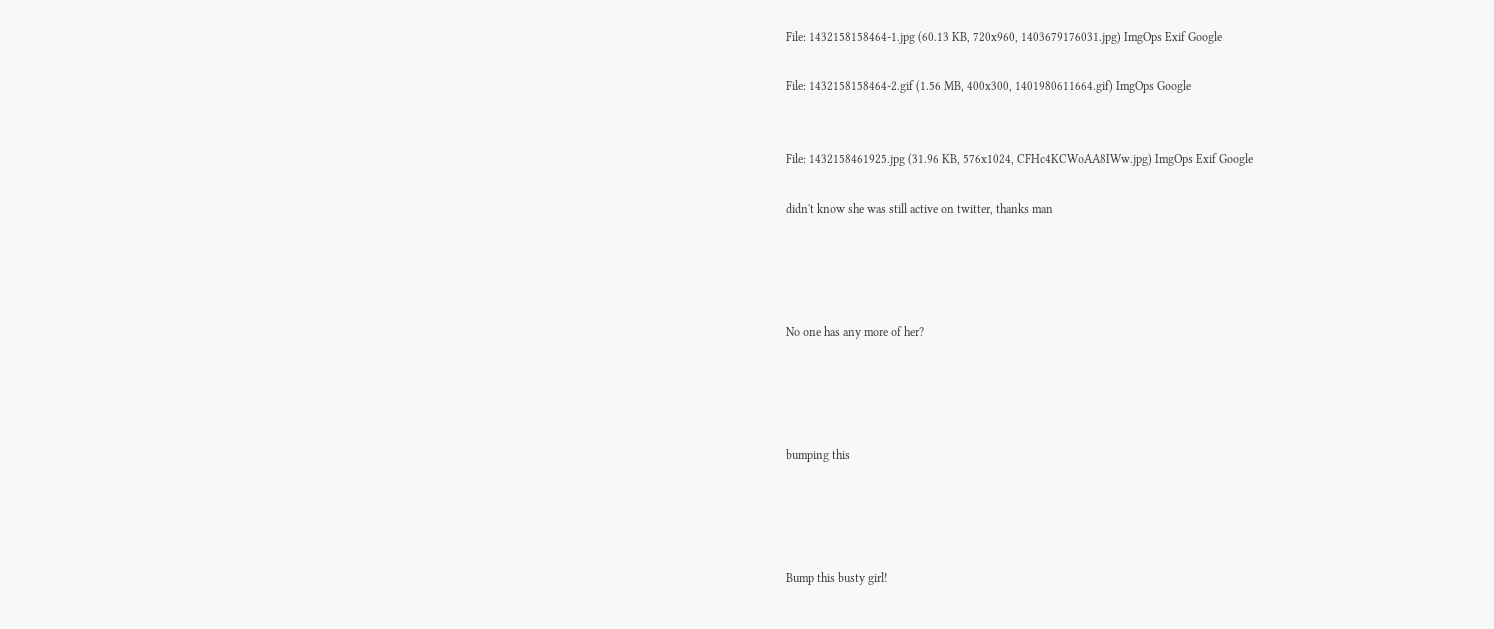File: 1432158158464-1.jpg (60.13 KB, 720x960, 1403679176031.jpg) ImgOps Exif Google

File: 1432158158464-2.gif (1.56 MB, 400x300, 1401980611664.gif) ImgOps Google


File: 1432158461925.jpg (31.96 KB, 576x1024, CFHc4KCWoAA8IWw.jpg) ImgOps Exif Google

didn't know she was still active on twitter, thanks man




No one has any more of her?




bumping this




Bump this busty girl!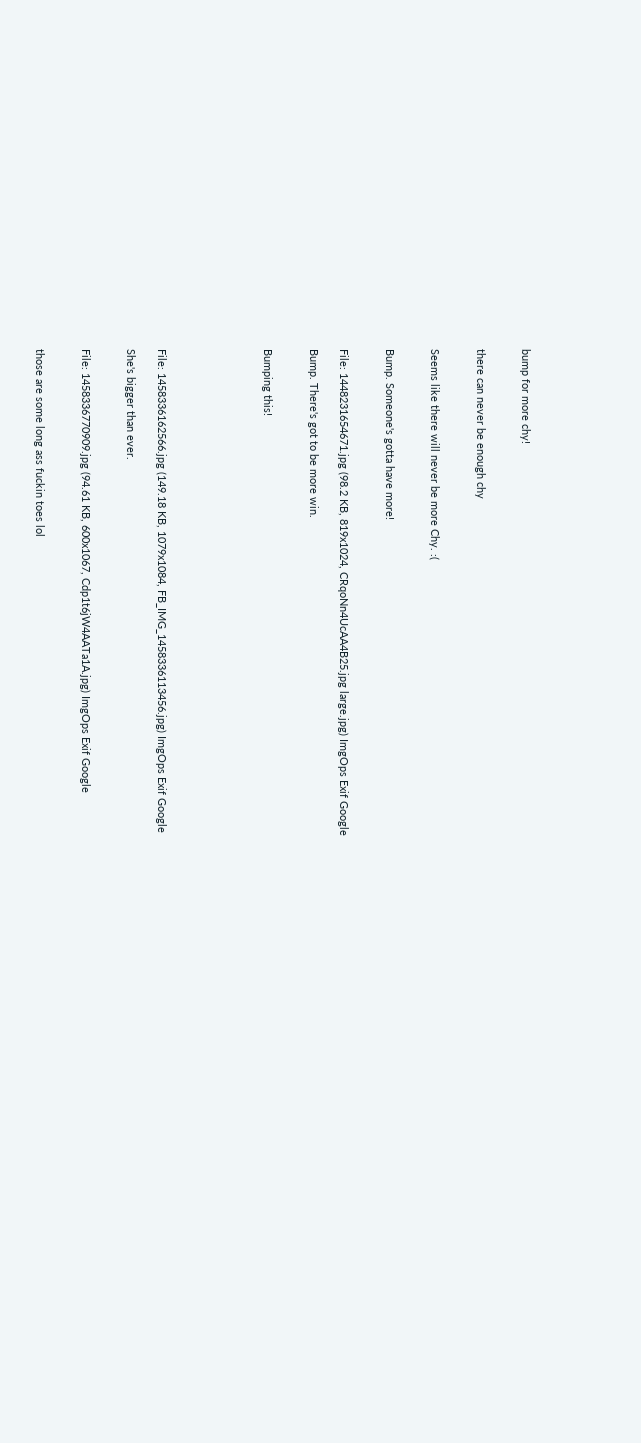bump for more chy!


there can never be enough chy


Seems like there will never be more Chy. :(


Bump. Someone's gotta have more!


File: 1448231654671.jpg (98.2 KB, 819x1024, CRqoNn4UcAA4B25.jpg large.jpg) ImgOps Exif Google

Bump. There's got to be more win.


Bumping this!






File: 1458336162566.jpg (149.18 KB, 1079x1084, FB_IMG_1458336113456.jpg) ImgOps Exif Google

She's bigger than ever.


File: 1458336770909.jpg (94.61 KB, 600x1067, Cdp1t6jW4AATa1A.jpg) ImgOps Exif Google


those are some long ass fuckin toes lol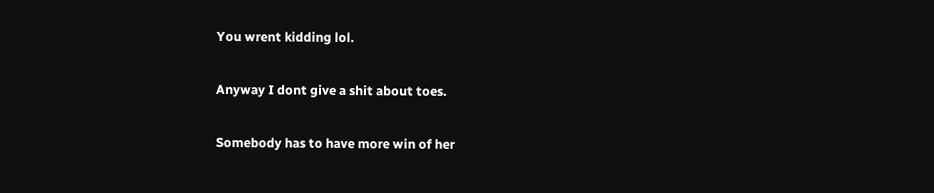You wrent kidding lol.

Anyway I dont give a shit about toes.

Somebody has to have more win of her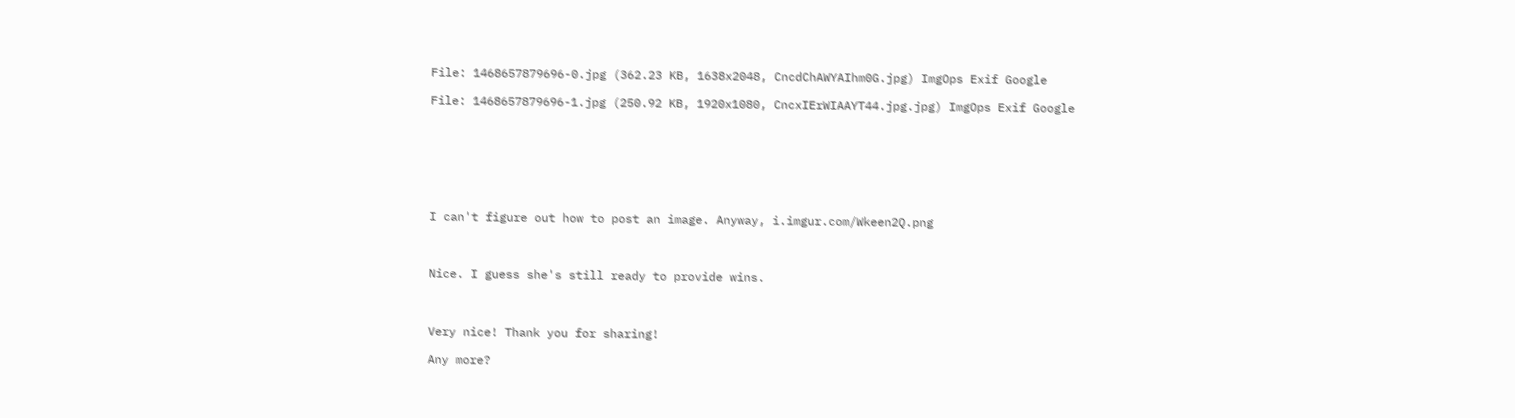File: 1468657879696-0.jpg (362.23 KB, 1638x2048, CncdChAWYAIhm0G.jpg) ImgOps Exif Google

File: 1468657879696-1.jpg (250.92 KB, 1920x1080, CncxIErWIAAYT44.jpg.jpg) ImgOps Exif Google







I can't figure out how to post an image. Anyway, i.imgur.com/Wkeen2Q.png



Nice. I guess she's still ready to provide wins.



Very nice! Thank you for sharing!

Any more?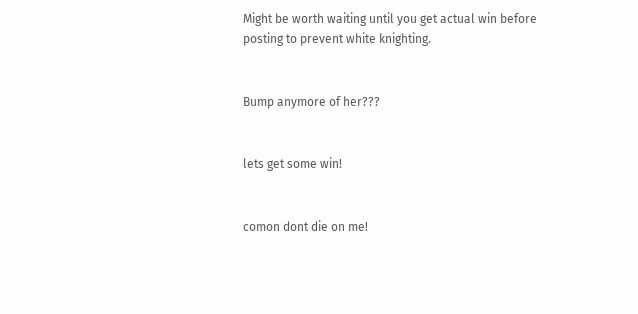Might be worth waiting until you get actual win before posting to prevent white knighting.


Bump anymore of her???


lets get some win!


comon dont die on me!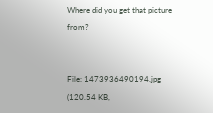Where did you get that picture from?


File: 1473936490194.jpg (120.54 KB,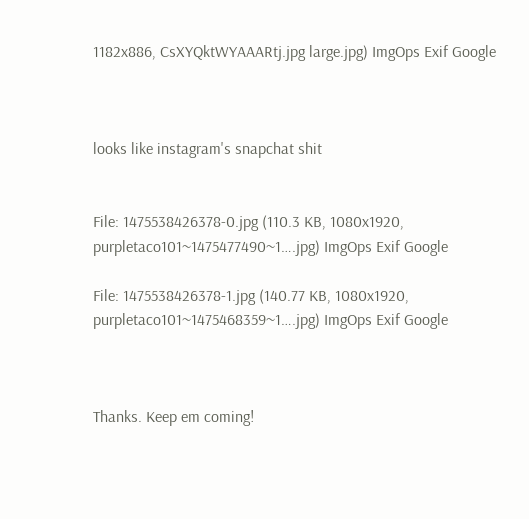1182x886, CsXYQktWYAAARtj.jpg large.jpg) ImgOps Exif Google



looks like instagram's snapchat shit


File: 1475538426378-0.jpg (110.3 KB, 1080x1920, purpletaco101~1475477490~1….jpg) ImgOps Exif Google

File: 1475538426378-1.jpg (140.77 KB, 1080x1920, purpletaco101~1475468359~1….jpg) ImgOps Exif Google



Thanks. Keep em coming!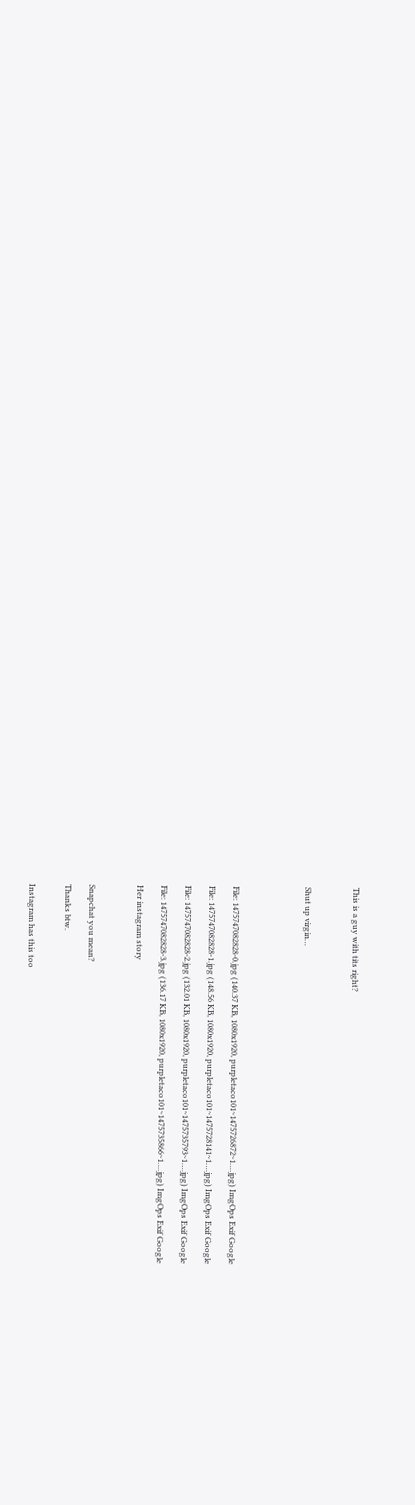This is a guy with tits right?



Shut up virgin…





File: 1475747082828-0.jpg (140.37 KB, 1080x1920, purpletaco101~1475726872~1….jpg) ImgOps Exif Google

File: 1475747082828-1.jpg (148.56 KB, 1080x1920, purpletaco101~1475728141~1….jpg) ImgOps Exif Google

File: 1475747082828-2.jpg (132.01 KB, 1080x1920, purpletaco101~1475735793~1….jpg) ImgOps Exif Google

File: 1475747082828-3.jpg (136.17 KB, 1080x1920, purpletaco101~1475735866~1….jpg) ImgOps Exif Google

Her instagram story



Snapchat you mean?

Thanks btw.


Instagram has this too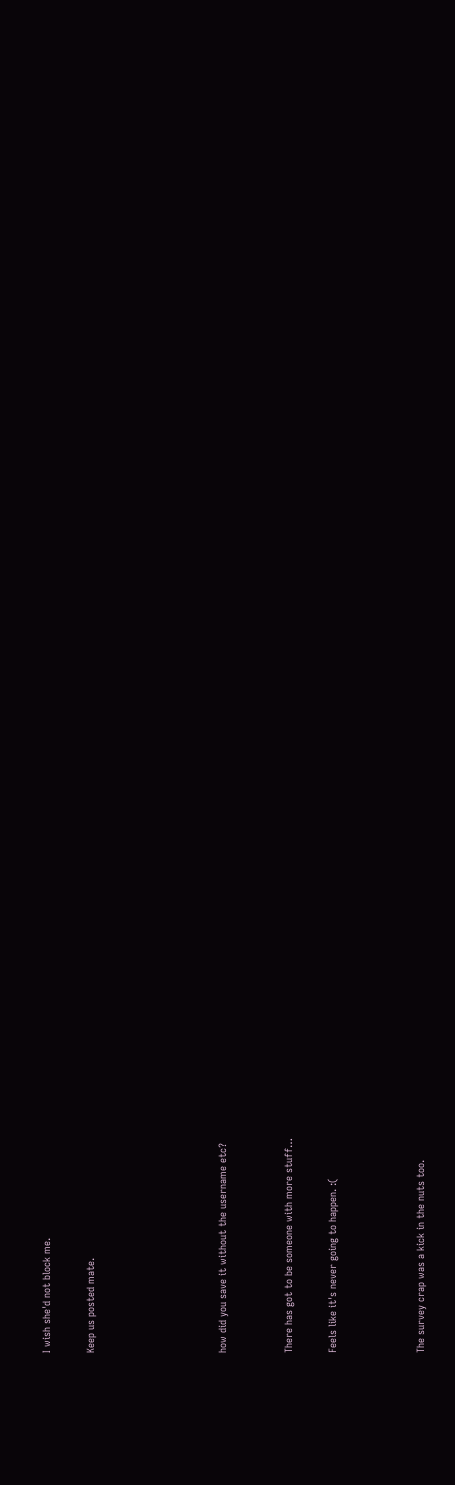I wish she'd not block me.

Keep us posted mate.





how did you save it without the username etc?


There has got to be someone with more stuff…

Feels like it's never going to happen. :(



The survey crap was a kick in the nuts too.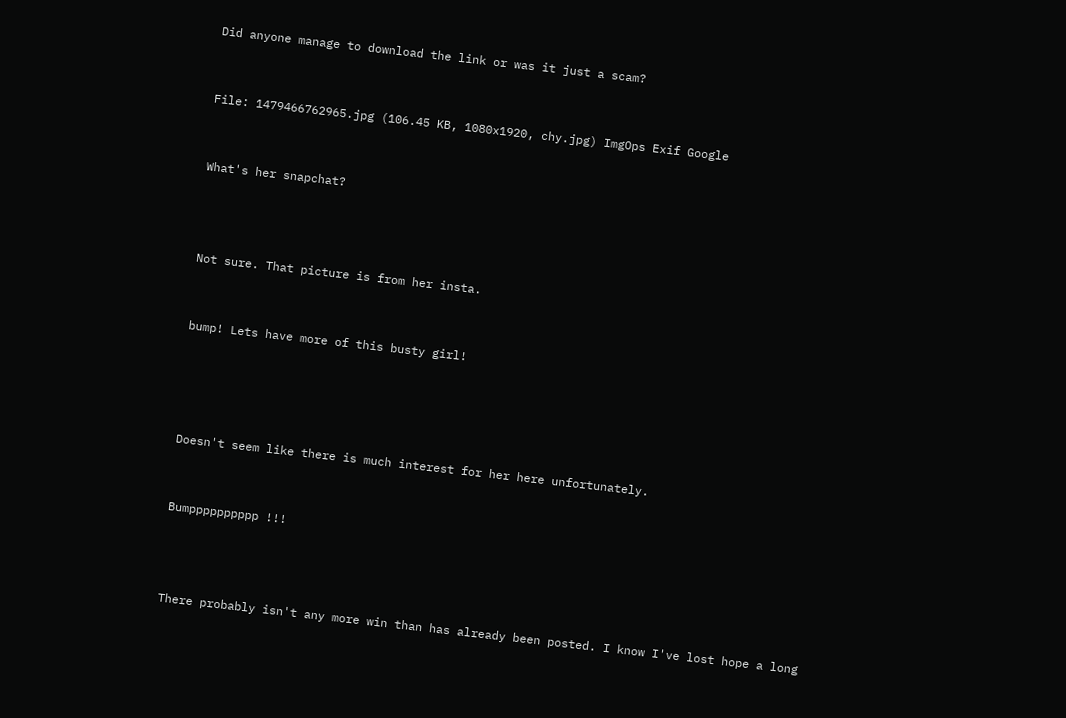Did anyone manage to download the link or was it just a scam?


File: 1479466762965.jpg (106.45 KB, 1080x1920, chy.jpg) ImgOps Exif Google


What's her snapchat?



Not sure. That picture is from her insta.


bump! Lets have more of this busty girl!




Doesn't seem like there is much interest for her here unfortunately.


Bumpppppppppp !!!



There probably isn't any more win than has already been posted. I know I've lost hope a long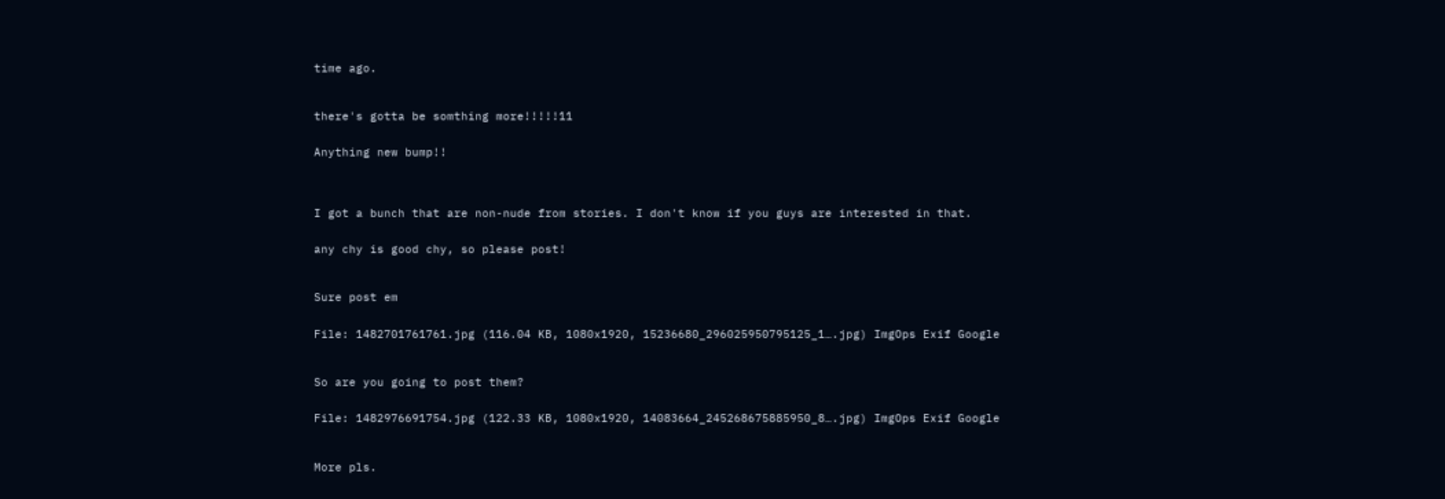time ago.



there's gotta be somthing more!!!!!11


Anything new bump!!




I got a bunch that are non-nude from stories. I don't know if you guys are interested in that.


any chy is good chy, so please post!



Sure post em


File: 1482701761761.jpg (116.04 KB, 1080x1920, 15236680_296025950795125_1….jpg) ImgOps Exif Google



So are you going to post them?


File: 1482976691754.jpg (122.33 KB, 1080x1920, 14083664_245268675885950_8….jpg) ImgOps Exif Google



More pls.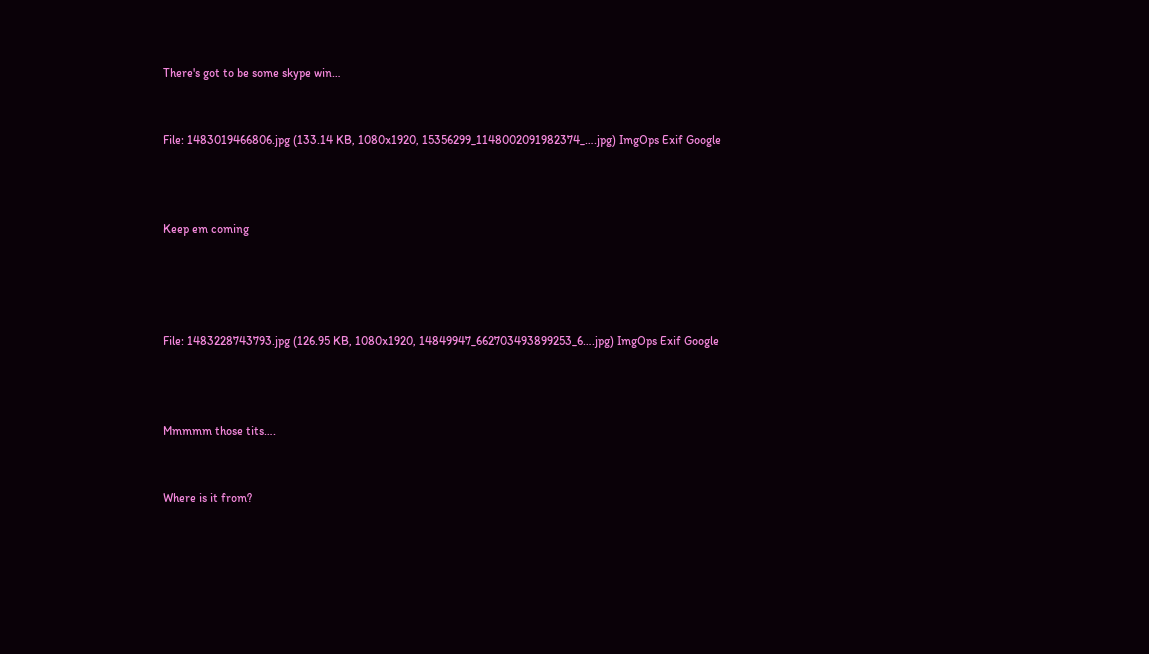There's got to be some skype win…


File: 1483019466806.jpg (133.14 KB, 1080x1920, 15356299_1148002091982374_….jpg) ImgOps Exif Google



Keep em coming




File: 1483228743793.jpg (126.95 KB, 1080x1920, 14849947_662703493899253_6….jpg) ImgOps Exif Google



Mmmmm those tits….


Where is it from?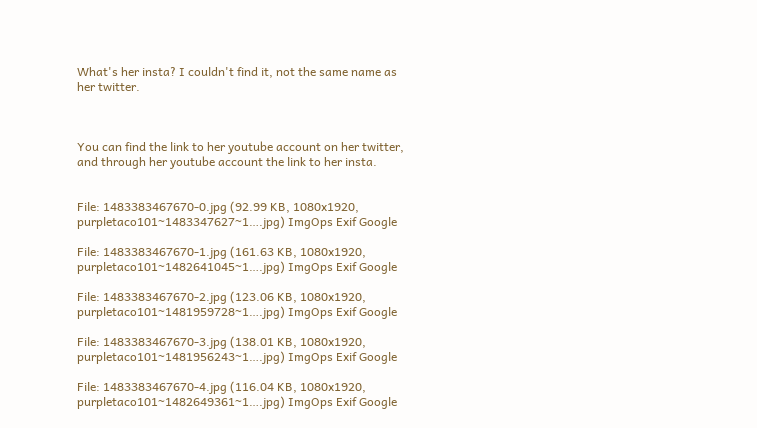What's her insta? I couldn't find it, not the same name as her twitter.



You can find the link to her youtube account on her twitter, and through her youtube account the link to her insta.


File: 1483383467670-0.jpg (92.99 KB, 1080x1920, purpletaco101~1483347627~1….jpg) ImgOps Exif Google

File: 1483383467670-1.jpg (161.63 KB, 1080x1920, purpletaco101~1482641045~1….jpg) ImgOps Exif Google

File: 1483383467670-2.jpg (123.06 KB, 1080x1920, purpletaco101~1481959728~1….jpg) ImgOps Exif Google

File: 1483383467670-3.jpg (138.01 KB, 1080x1920, purpletaco101~1481956243~1….jpg) ImgOps Exif Google

File: 1483383467670-4.jpg (116.04 KB, 1080x1920, purpletaco101~1482649361~1….jpg) ImgOps Exif Google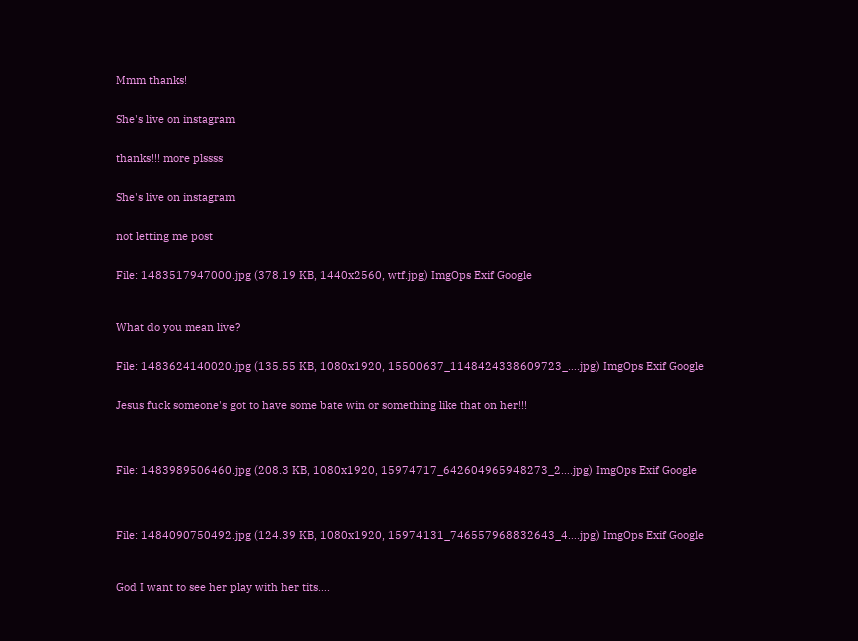Mmm thanks!


She's live on instagram


thanks!!! more plssss


She's live on instagram


not letting me post


File: 1483517947000.jpg (378.19 KB, 1440x2560, wtf.jpg) ImgOps Exif Google



What do you mean live?


File: 1483624140020.jpg (135.55 KB, 1080x1920, 15500637_1148424338609723_….jpg) ImgOps Exif Google


Jesus fuck someone's got to have some bate win or something like that on her!!!




File: 1483989506460.jpg (208.3 KB, 1080x1920, 15974717_642604965948273_2….jpg) ImgOps Exif Google




File: 1484090750492.jpg (124.39 KB, 1080x1920, 15974131_746557968832643_4….jpg) ImgOps Exif Google



God I want to see her play with her tits….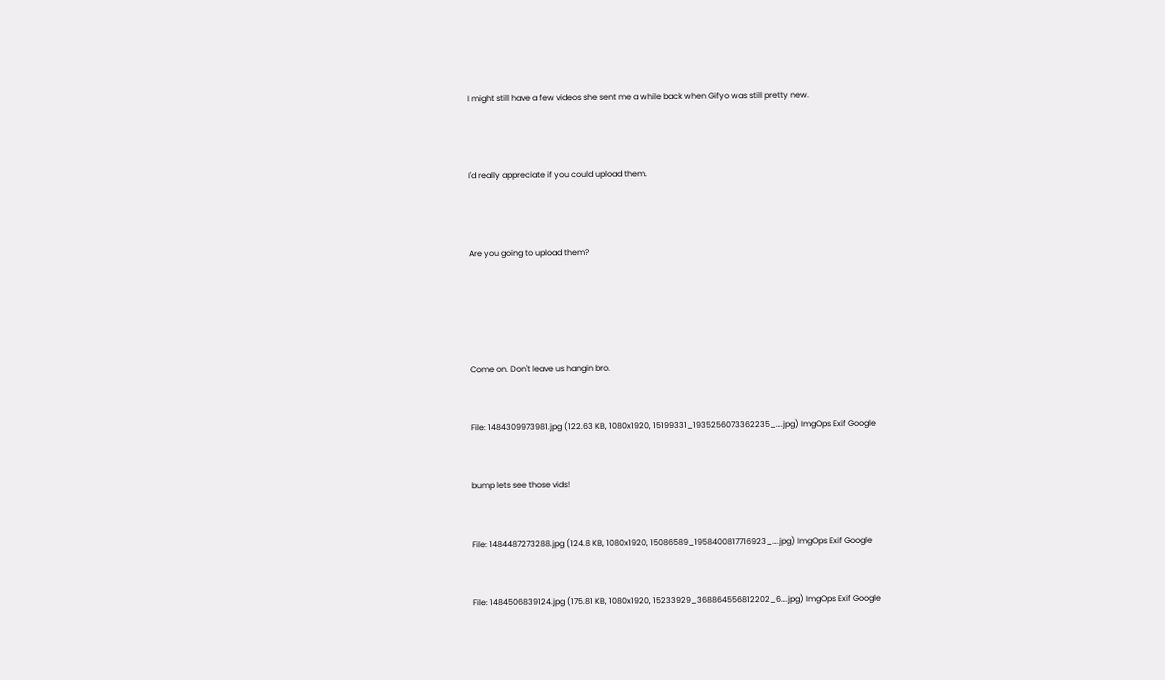I might still have a few videos she sent me a while back when Gifyo was still pretty new.



I'd really appreciate if you could upload them.



Are you going to upload them?





Come on. Don't leave us hangin bro.


File: 1484309973981.jpg (122.63 KB, 1080x1920, 15199331_1935256073362235_….jpg) ImgOps Exif Google


bump lets see those vids!


File: 1484487273288.jpg (124.8 KB, 1080x1920, 15086589_1958400817716923_….jpg) ImgOps Exif Google


File: 1484506839124.jpg (175.81 KB, 1080x1920, 15233929_368864556812202_6….jpg) ImgOps Exif Google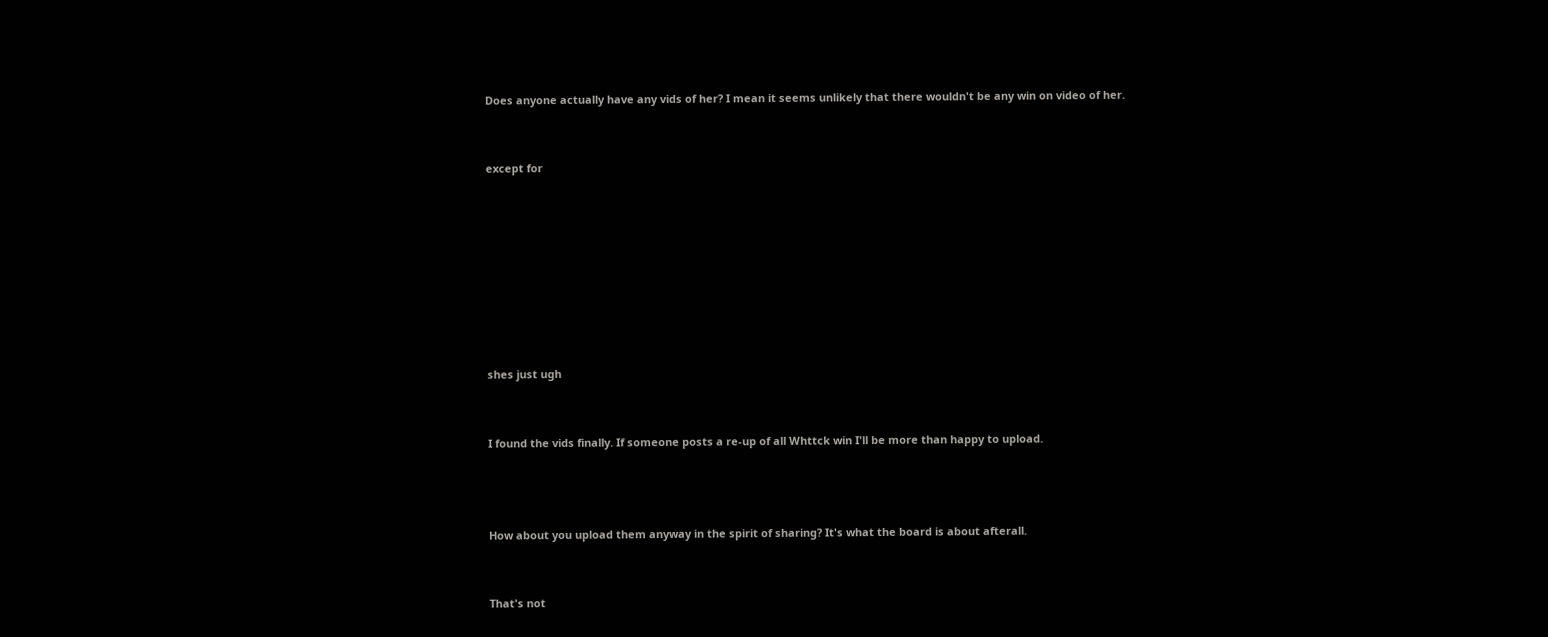Does anyone actually have any vids of her? I mean it seems unlikely that there wouldn't be any win on video of her.


except for








shes just ugh


I found the vids finally. If someone posts a re-up of all Whttck win I'll be more than happy to upload.



How about you upload them anyway in the spirit of sharing? It's what the board is about afterall.


That's not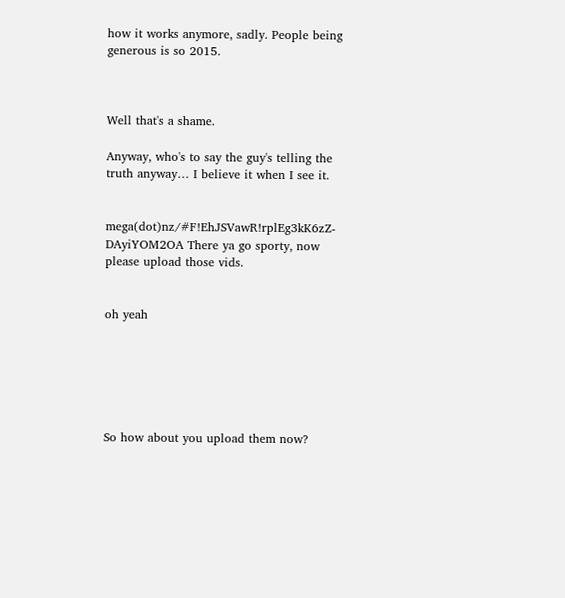how it works anymore, sadly. People being generous is so 2015.



Well that's a shame.

Anyway, who's to say the guy's telling the truth anyway… I believe it when I see it.


mega(dot)nz/#F!EhJSVawR!rplEg3kK6zZ-DAyiYOM2OA There ya go sporty, now please upload those vids.


oh yeah






So how about you upload them now?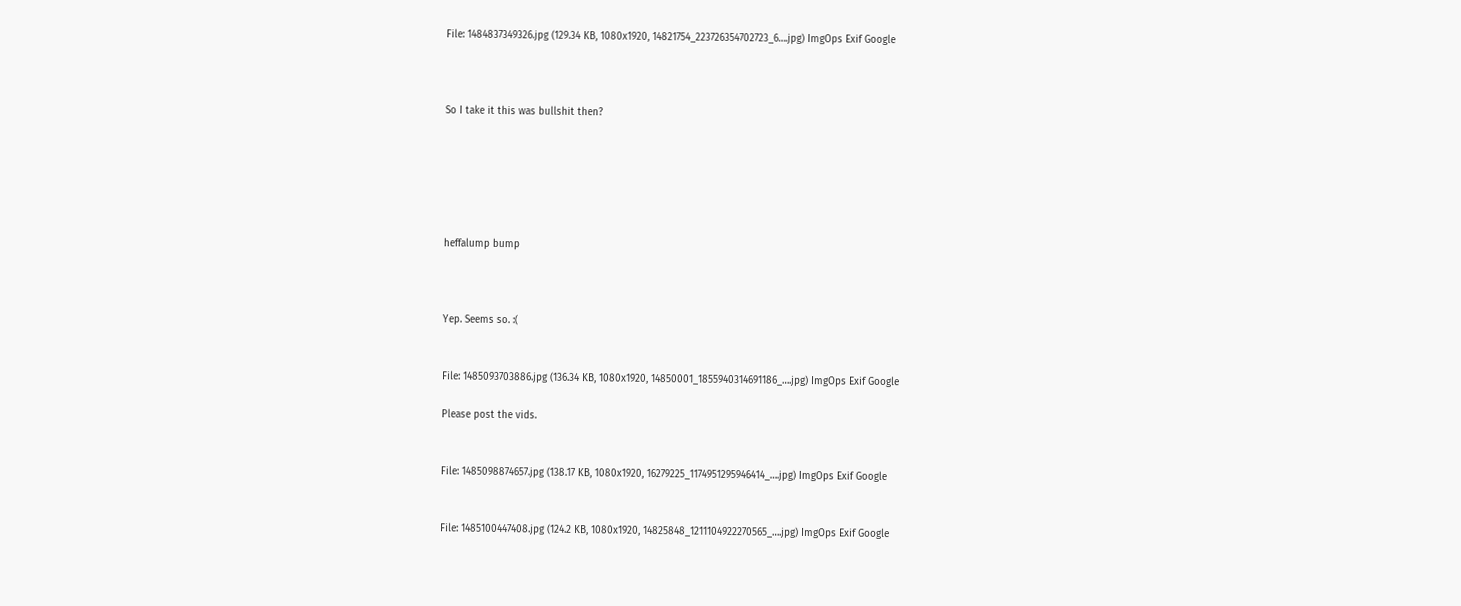File: 1484837349326.jpg (129.34 KB, 1080x1920, 14821754_223726354702723_6….jpg) ImgOps Exif Google



So I take it this was bullshit then?






heffalump bump



Yep. Seems so. :(


File: 1485093703886.jpg (136.34 KB, 1080x1920, 14850001_1855940314691186_….jpg) ImgOps Exif Google

Please post the vids.


File: 1485098874657.jpg (138.17 KB, 1080x1920, 16279225_1174951295946414_….jpg) ImgOps Exif Google


File: 1485100447408.jpg (124.2 KB, 1080x1920, 14825848_1211104922270565_….jpg) ImgOps Exif Google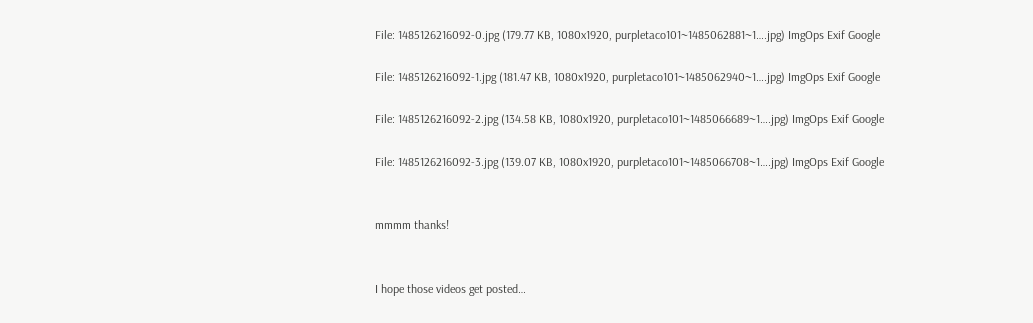File: 1485126216092-0.jpg (179.77 KB, 1080x1920, purpletaco101~1485062881~1….jpg) ImgOps Exif Google

File: 1485126216092-1.jpg (181.47 KB, 1080x1920, purpletaco101~1485062940~1….jpg) ImgOps Exif Google

File: 1485126216092-2.jpg (134.58 KB, 1080x1920, purpletaco101~1485066689~1….jpg) ImgOps Exif Google

File: 1485126216092-3.jpg (139.07 KB, 1080x1920, purpletaco101~1485066708~1….jpg) ImgOps Exif Google


mmmm thanks!


I hope those videos get posted…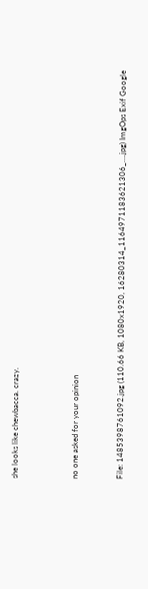she looks like chewbacca. crazy.



no one asked for your opinion


File: 1485398761092.jpg (110.66 KB, 1080x1920, 16280314_1164971183621306_….jpg) ImgOps Exif Google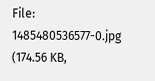File: 1485480536577-0.jpg (174.56 KB,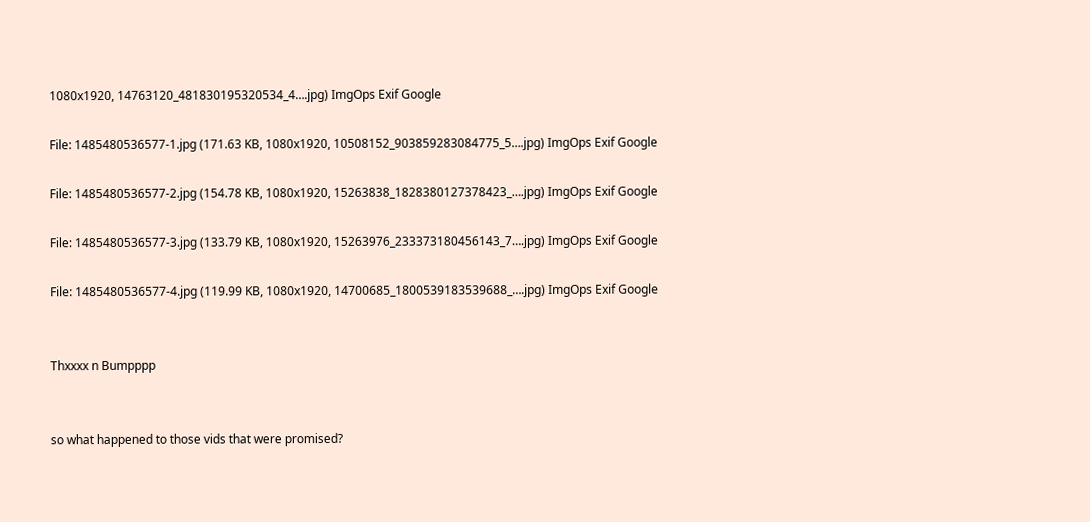1080x1920, 14763120_481830195320534_4….jpg) ImgOps Exif Google

File: 1485480536577-1.jpg (171.63 KB, 1080x1920, 10508152_903859283084775_5….jpg) ImgOps Exif Google

File: 1485480536577-2.jpg (154.78 KB, 1080x1920, 15263838_1828380127378423_….jpg) ImgOps Exif Google

File: 1485480536577-3.jpg (133.79 KB, 1080x1920, 15263976_233373180456143_7….jpg) ImgOps Exif Google

File: 1485480536577-4.jpg (119.99 KB, 1080x1920, 14700685_1800539183539688_….jpg) ImgOps Exif Google


Thxxxx n Bumpppp


so what happened to those vids that were promised?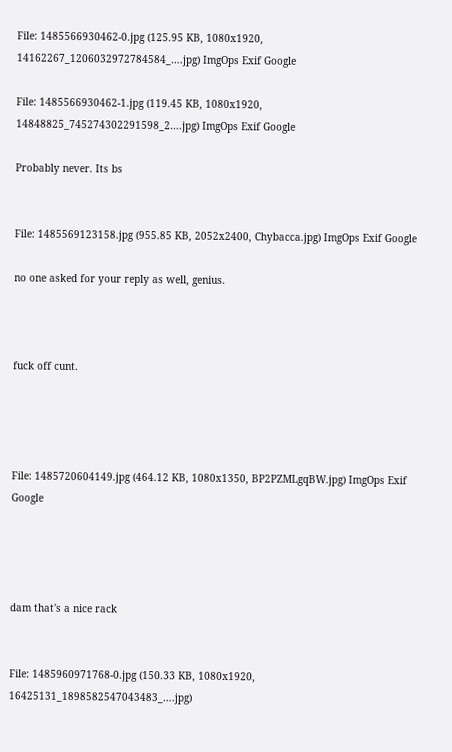File: 1485566930462-0.jpg (125.95 KB, 1080x1920, 14162267_1206032972784584_….jpg) ImgOps Exif Google

File: 1485566930462-1.jpg (119.45 KB, 1080x1920, 14848825_745274302291598_2….jpg) ImgOps Exif Google

Probably never. Its bs


File: 1485569123158.jpg (955.85 KB, 2052x2400, Chybacca.jpg) ImgOps Exif Google

no one asked for your reply as well, genius.



fuck off cunt.




File: 1485720604149.jpg (464.12 KB, 1080x1350, BP2PZMLgqBW.jpg) ImgOps Exif Google




dam that's a nice rack


File: 1485960971768-0.jpg (150.33 KB, 1080x1920, 16425131_1898582547043483_….jpg)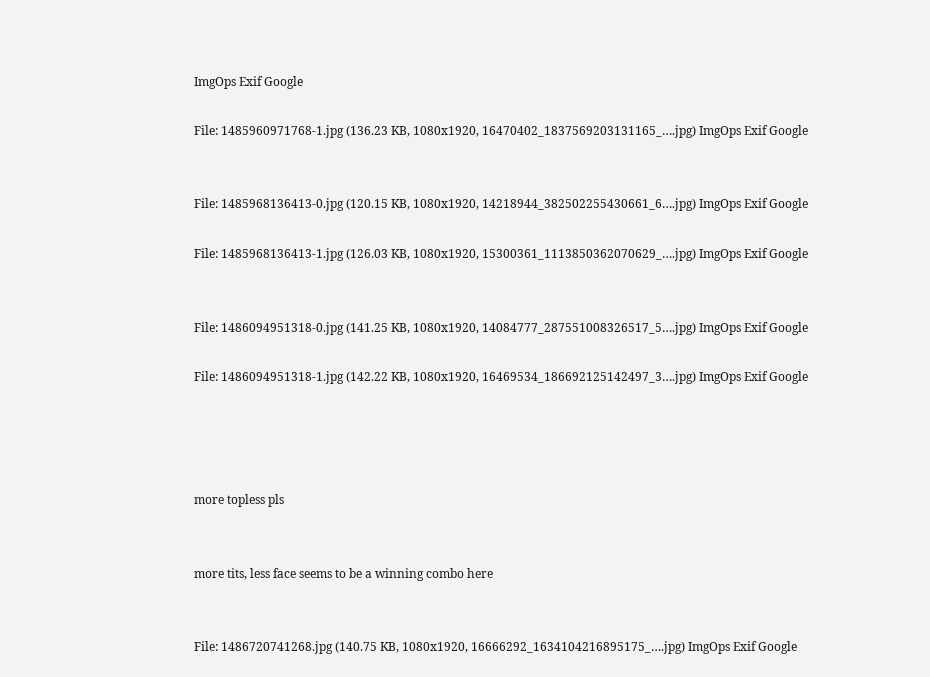ImgOps Exif Google

File: 1485960971768-1.jpg (136.23 KB, 1080x1920, 16470402_1837569203131165_….jpg) ImgOps Exif Google


File: 1485968136413-0.jpg (120.15 KB, 1080x1920, 14218944_382502255430661_6….jpg) ImgOps Exif Google

File: 1485968136413-1.jpg (126.03 KB, 1080x1920, 15300361_1113850362070629_….jpg) ImgOps Exif Google


File: 1486094951318-0.jpg (141.25 KB, 1080x1920, 14084777_287551008326517_5….jpg) ImgOps Exif Google

File: 1486094951318-1.jpg (142.22 KB, 1080x1920, 16469534_186692125142497_3….jpg) ImgOps Exif Google




more topless pls


more tits, less face seems to be a winning combo here


File: 1486720741268.jpg (140.75 KB, 1080x1920, 16666292_1634104216895175_….jpg) ImgOps Exif Google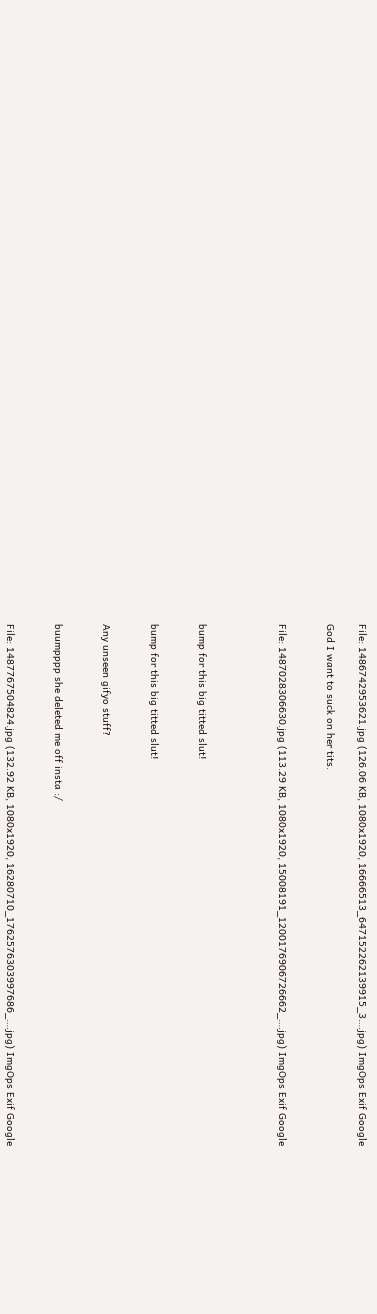File: 1486742953621.jpg (126.06 KB, 1080x1920, 16666513_647152262139915_3….jpg) ImgOps Exif Google

God I want to suck on her tits.


File: 1487028306630.jpg (113.29 KB, 1080x1920, 15008191_1200176906726662_….jpg) ImgOps Exif Google




bump for this big titted slut!


bump for this big titted slut!


Any unseen gifyo stuff?


buumpppp she deleted me off insta :/


File: 1487767504824.jpg (132.92 KB, 1080x1920, 16280710_1762576303997686_….jpg) ImgOps Exif Google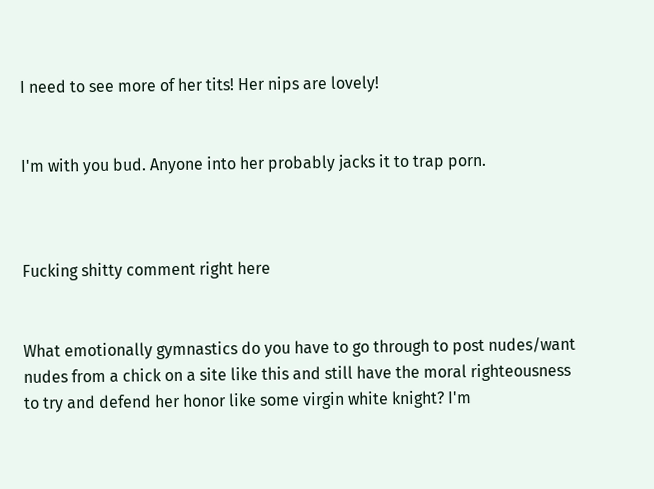I need to see more of her tits! Her nips are lovely!


I'm with you bud. Anyone into her probably jacks it to trap porn.



Fucking shitty comment right here


What emotionally gymnastics do you have to go through to post nudes/want nudes from a chick on a site like this and still have the moral righteousness to try and defend her honor like some virgin white knight? I'm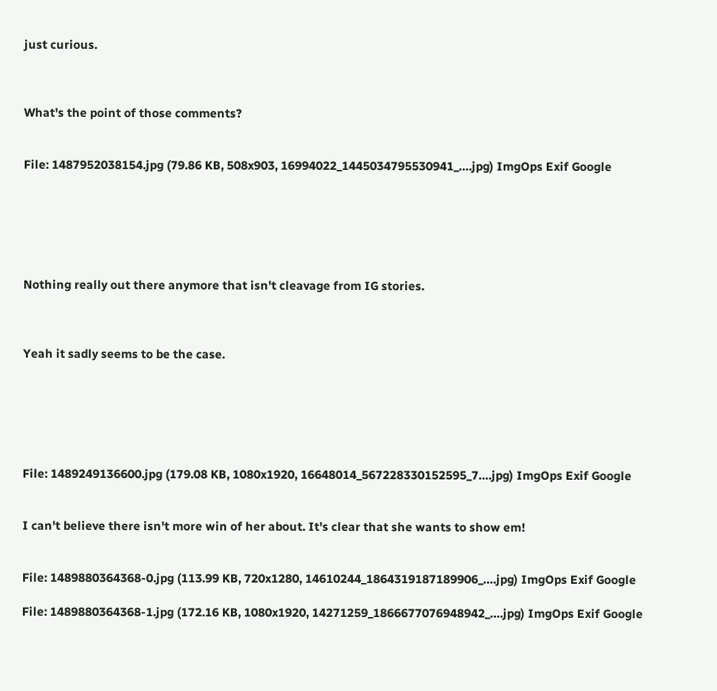just curious.



What's the point of those comments?


File: 1487952038154.jpg (79.86 KB, 508x903, 16994022_1445034795530941_….jpg) ImgOps Exif Google






Nothing really out there anymore that isn't cleavage from IG stories.



Yeah it sadly seems to be the case.






File: 1489249136600.jpg (179.08 KB, 1080x1920, 16648014_567228330152595_7….jpg) ImgOps Exif Google


I can't believe there isn't more win of her about. It's clear that she wants to show em!


File: 1489880364368-0.jpg (113.99 KB, 720x1280, 14610244_1864319187189906_….jpg) ImgOps Exif Google

File: 1489880364368-1.jpg (172.16 KB, 1080x1920, 14271259_1866677076948942_….jpg) ImgOps Exif Google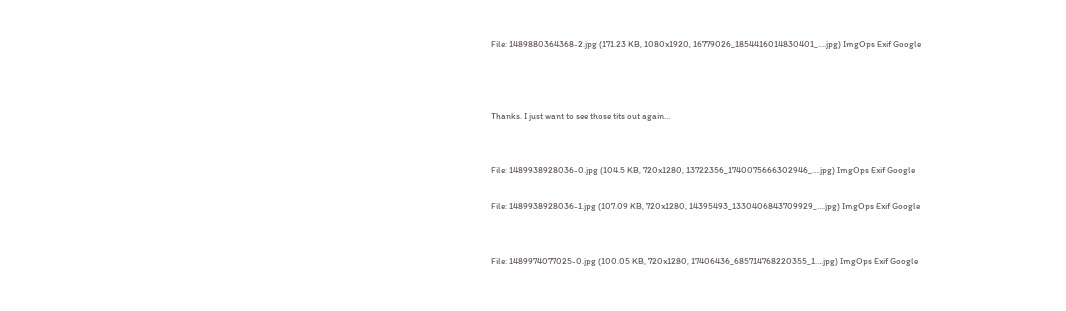File: 1489880364368-2.jpg (171.23 KB, 1080x1920, 16779026_1854416014830401_….jpg) ImgOps Exif Google



Thanks. I just want to see those tits out again…


File: 1489938928036-0.jpg (104.5 KB, 720x1280, 13722356_1740075666302946_….jpg) ImgOps Exif Google

File: 1489938928036-1.jpg (107.09 KB, 720x1280, 14395493_1330406843709929_….jpg) ImgOps Exif Google


File: 1489974077025-0.jpg (100.05 KB, 720x1280, 17406436_685714768220355_1….jpg) ImgOps Exif Google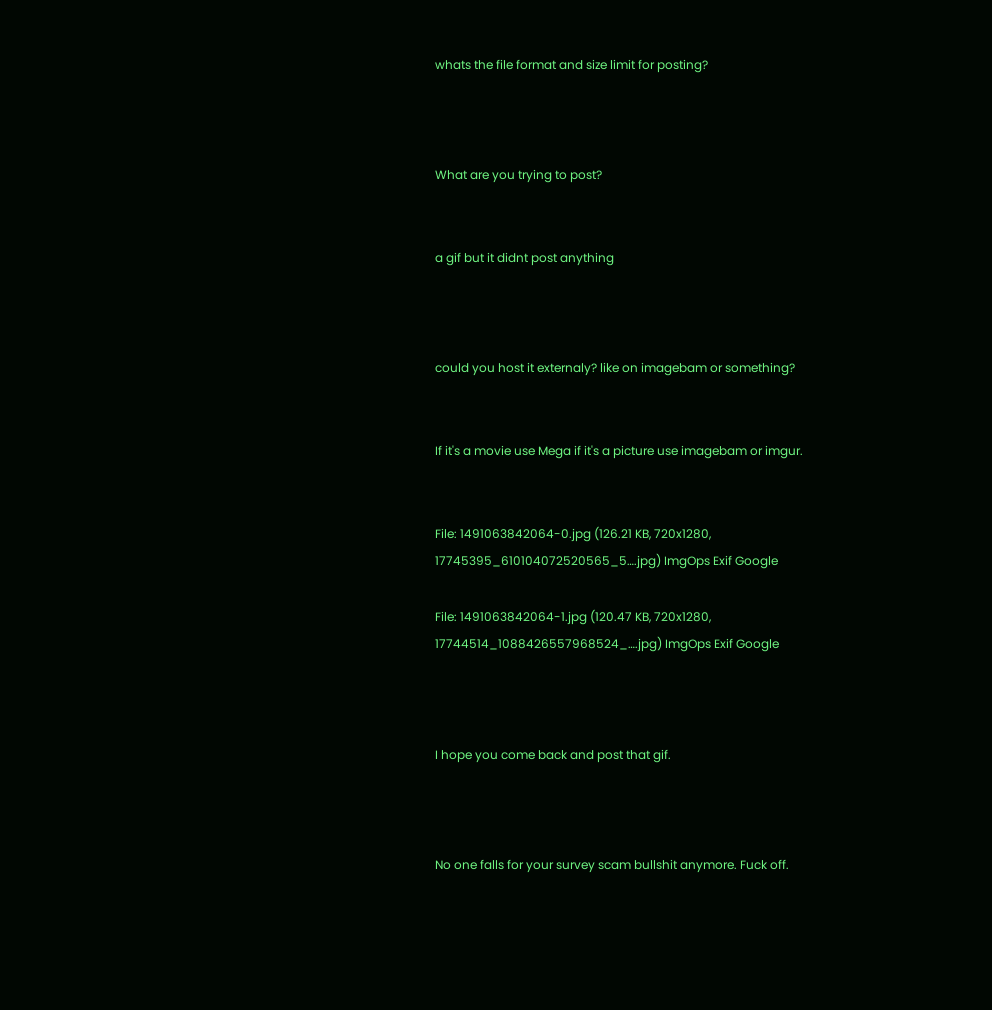whats the file format and size limit for posting?



What are you trying to post?


a gif but it didnt post anything



could you host it externaly? like on imagebam or something?


If it's a movie use Mega if it's a picture use imagebam or imgur.


File: 1491063842064-0.jpg (126.21 KB, 720x1280, 17745395_610104072520565_5….jpg) ImgOps Exif Google

File: 1491063842064-1.jpg (120.47 KB, 720x1280, 17744514_1088426557968524_….jpg) ImgOps Exif Google



I hope you come back and post that gif.



No one falls for your survey scam bullshit anymore. Fuck off.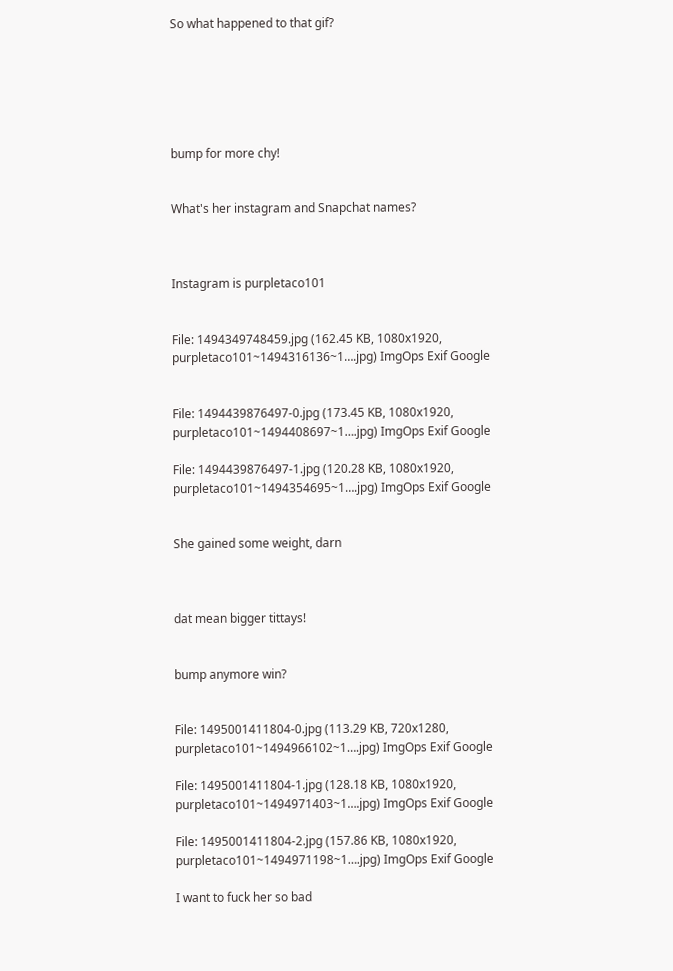So what happened to that gif?






bump for more chy!


What's her instagram and Snapchat names?



Instagram is purpletaco101


File: 1494349748459.jpg (162.45 KB, 1080x1920, purpletaco101~1494316136~1….jpg) ImgOps Exif Google


File: 1494439876497-0.jpg (173.45 KB, 1080x1920, purpletaco101~1494408697~1….jpg) ImgOps Exif Google

File: 1494439876497-1.jpg (120.28 KB, 1080x1920, purpletaco101~1494354695~1….jpg) ImgOps Exif Google


She gained some weight, darn



dat mean bigger tittays!


bump anymore win?


File: 1495001411804-0.jpg (113.29 KB, 720x1280, purpletaco101~1494966102~1….jpg) ImgOps Exif Google

File: 1495001411804-1.jpg (128.18 KB, 1080x1920, purpletaco101~1494971403~1….jpg) ImgOps Exif Google

File: 1495001411804-2.jpg (157.86 KB, 1080x1920, purpletaco101~1494971198~1….jpg) ImgOps Exif Google

I want to fuck her so bad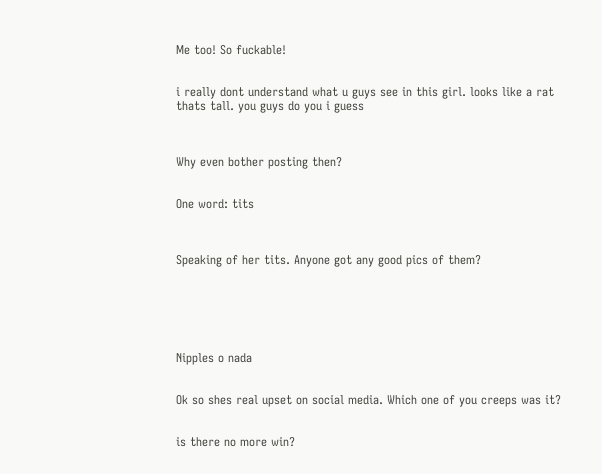Me too! So fuckable!


i really dont understand what u guys see in this girl. looks like a rat thats tall. you guys do you i guess



Why even bother posting then?


One word: tits



Speaking of her tits. Anyone got any good pics of them?






Nipples o nada


Ok so shes real upset on social media. Which one of you creeps was it?


is there no more win?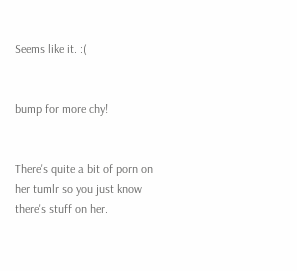Seems like it. :(


bump for more chy!


There's quite a bit of porn on her tumlr so you just know there's stuff on her.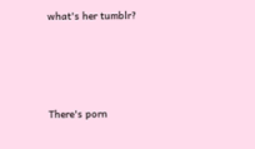what's her tumblr?






There's porn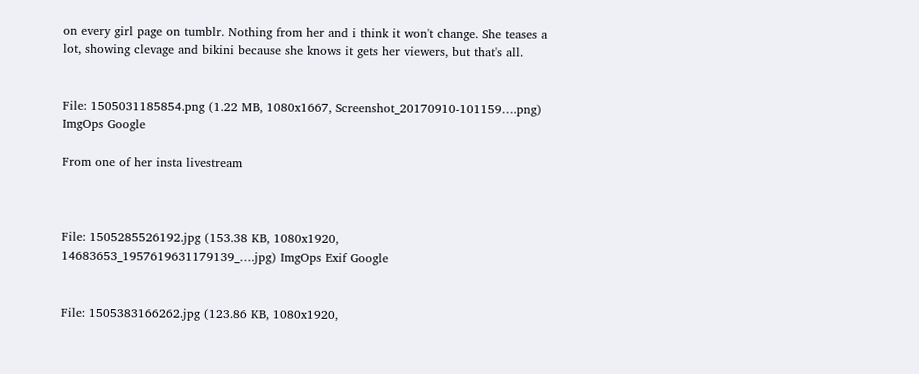on every girl page on tumblr. Nothing from her and i think it won't change. She teases a lot, showing clevage and bikini because she knows it gets her viewers, but that's all.


File: 1505031185854.png (1.22 MB, 1080x1667, Screenshot_20170910-101159….png) ImgOps Google

From one of her insta livestream



File: 1505285526192.jpg (153.38 KB, 1080x1920, 14683653_1957619631179139_….jpg) ImgOps Exif Google


File: 1505383166262.jpg (123.86 KB, 1080x1920,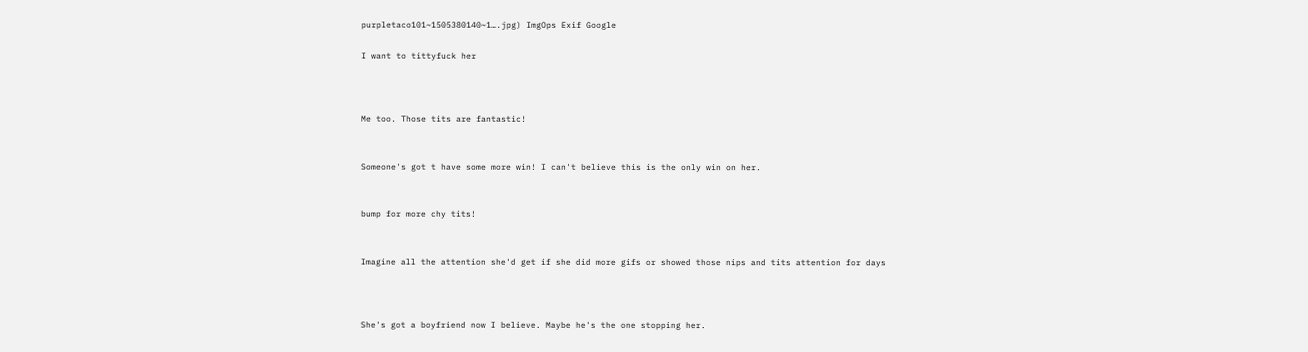purpletaco101~1505380140~1….jpg) ImgOps Exif Google

I want to tittyfuck her



Me too. Those tits are fantastic!


Someone's got t have some more win! I can't believe this is the only win on her.


bump for more chy tits!


Imagine all the attention she'd get if she did more gifs or showed those nips and tits attention for days



She's got a boyfriend now I believe. Maybe he's the one stopping her.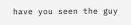have you seen the guy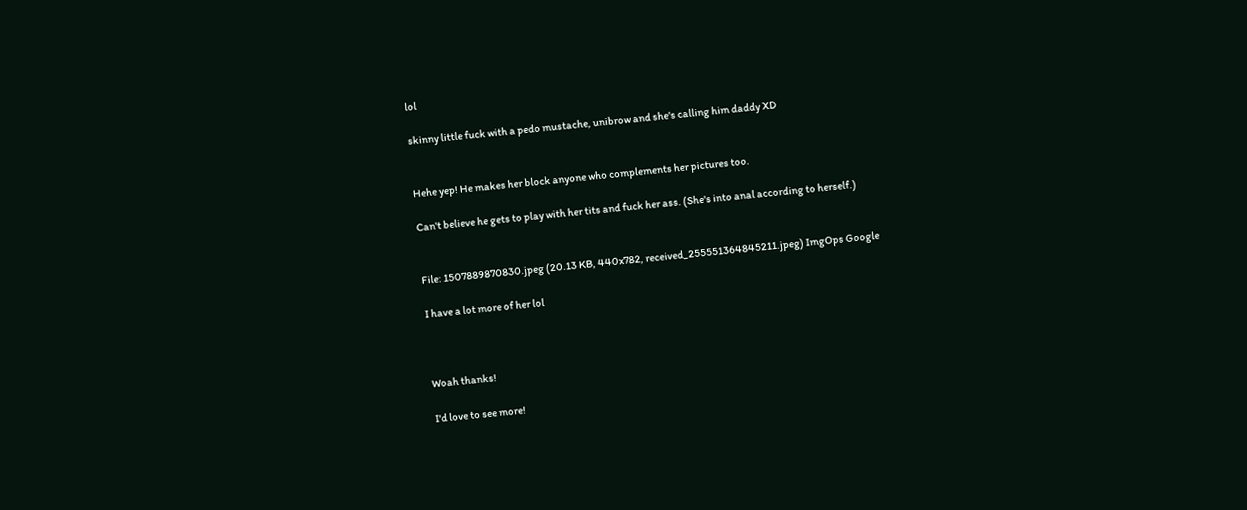lol

skinny little fuck with a pedo mustache, unibrow and she's calling him daddy XD


Hehe yep! He makes her block anyone who complements her pictures too.

Can't believe he gets to play with her tits and fuck her ass. (She's into anal according to herself.)


File: 1507889870830.jpeg (20.13 KB, 440x782, received_255551364845211.jpeg) ImgOps Google

I have a lot more of her lol



Woah thanks!

I'd love to see more!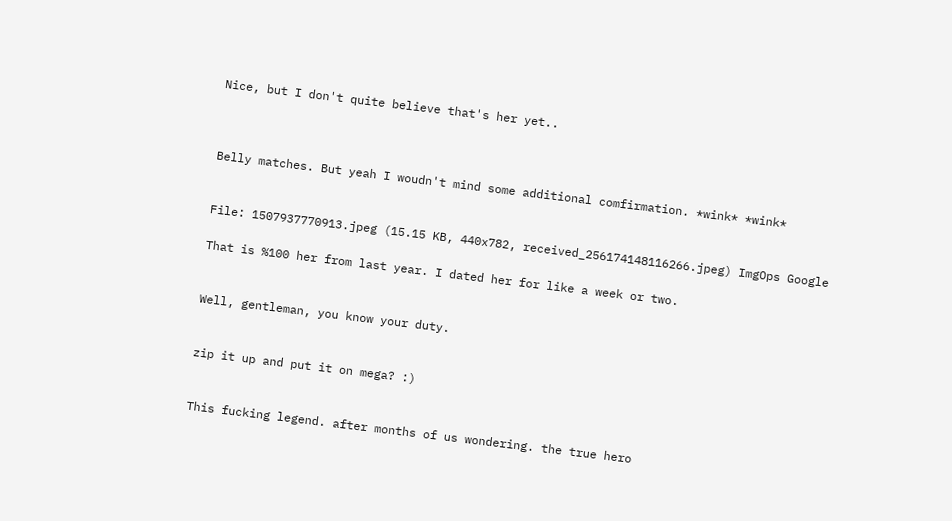Nice, but I don't quite believe that's her yet..



Belly matches. But yeah I woudn't mind some additional comfirmation. *wink* *wink*


File: 1507937770913.jpeg (15.15 KB, 440x782, received_256174148116266.jpeg) ImgOps Google

That is %100 her from last year. I dated her for like a week or two.


Well, gentleman, you know your duty.


zip it up and put it on mega? :)


This fucking legend. after months of us wondering. the true hero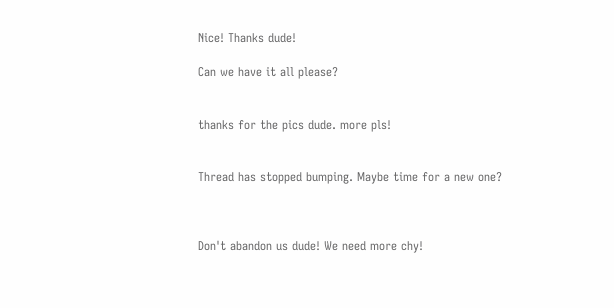Nice! Thanks dude!

Can we have it all please?


thanks for the pics dude. more pls!


Thread has stopped bumping. Maybe time for a new one?



Don't abandon us dude! We need more chy!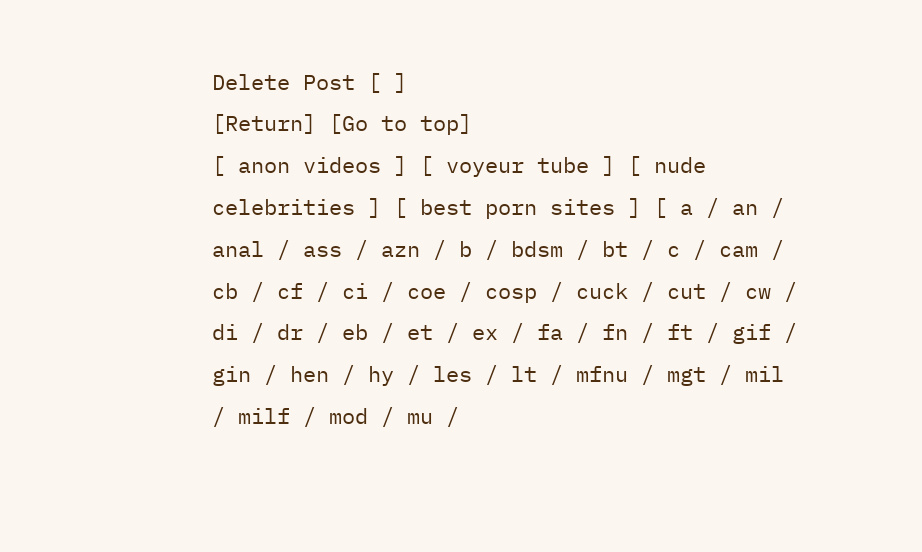Delete Post [ ]
[Return] [Go to top]
[ anon videos ] [ voyeur tube ] [ nude celebrities ] [ best porn sites ] [ a / an / anal / ass / azn / b / bdsm / bt / c / cam / cb / cf / ci / coe / cosp / cuck / cut / cw / di / dr / eb / et / ex / fa / fn / ft / gif / gin / hen / hy / les / lt / mfnu / mgt / mil / milf / mod / mu /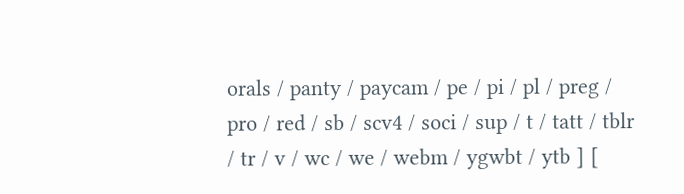orals / panty / paycam / pe / pi / pl / preg / pro / red / sb / scv4 / soci / sup / t / tatt / tblr / tr / v / wc / we / webm / ygwbt / ytb ] [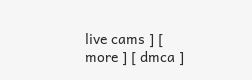live cams ] [ more ] [ dmca ]